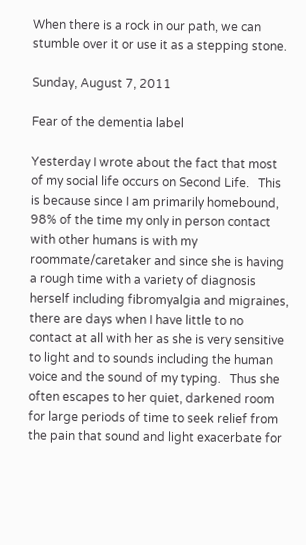When there is a rock in our path, we can stumble over it or use it as a stepping stone.

Sunday, August 7, 2011

Fear of the dementia label

Yesterday I wrote about the fact that most of my social life occurs on Second Life.   This is because since I am primarily homebound, 98% of the time my only in person contact with other humans is with my roommate/caretaker and since she is having a rough time with a variety of diagnosis herself including fibromyalgia and migraines, there are days when I have little to no contact at all with her as she is very sensitive to light and to sounds including the human voice and the sound of my typing.   Thus she often escapes to her quiet, darkened room for large periods of time to seek relief from the pain that sound and light exacerbate for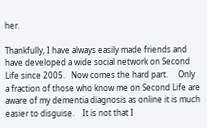her.

Thankfully, I have always easily made friends and have developed a wide social network on Second Life since 2005.   Now comes the hard part.     Only a fraction of those who know me on Second Life are aware of my dementia diagnosis as online it is much easier to disguise.    It is not that I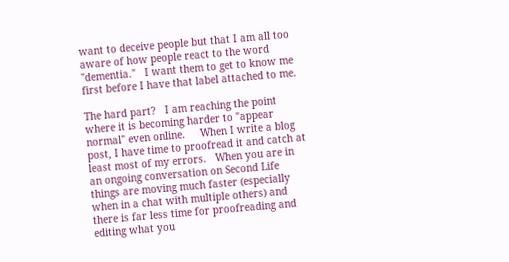want to deceive people but that I am all too aware of how people react to the word "dementia."   I want them to get to know me first before I have that label attached to me.

The hard part?   I am reaching the point where it is becoming harder to "appear normal" even online.     When I write a blog post, I have time to proofread it and catch at least most of my errors.   When you are in an ongoing conversation on Second Life things are moving much faster (especially when in a chat with multiple others) and there is far less time for proofreading and editing what you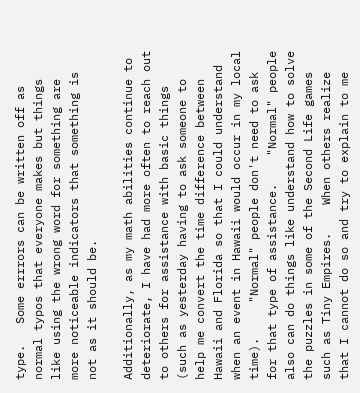type.   Some errrors can be written off as normal typos that everyone makes but things like using the wrong word for something are more noticeable indicators that something is not as it should be.

Additionally, as my math abilities continue to deteriorate, I have had more often to reach out to others for assistance with basic things (such as yesterday having to ask someone to help me convert the time difference between Hawaii and Florida so that I could understand when an event in Hawaii would occur in my local time).     "Normal" people don't need to ask for that type of assistance.    "Normal" people also can do things like understand how to solve the puzzles in some of the Second Life games such as Tiny Empires.    When others realize that I cannot do so and try to explain to me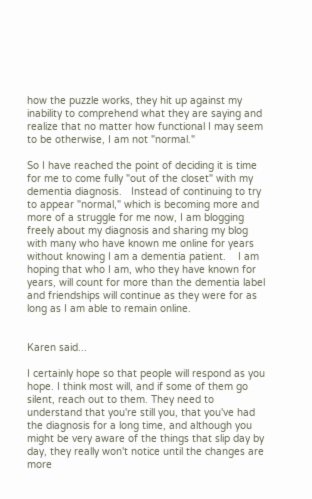how the puzzle works, they hit up against my inability to comprehend what they are saying and realize that no matter how functional I may seem to be otherwise, I am not "normal."

So I have reached the point of deciding it is time for me to come fully "out of the closet" with my dementia diagnosis.   Instead of continuing to try to appear "normal," which is becoming more and more of a struggle for me now, I am blogging freely about my diagnosis and sharing my blog with many who have known me online for years without knowing I am a dementia patient.    I am hoping that who I am, who they have known for years, will count for more than the dementia label and friendships will continue as they were for as long as I am able to remain online.


Karen said...

I certainly hope so that people will respond as you hope. I think most will, and if some of them go silent, reach out to them. They need to understand that you're still you, that you've had the diagnosis for a long time, and although you might be very aware of the things that slip day by day, they really won't notice until the changes are more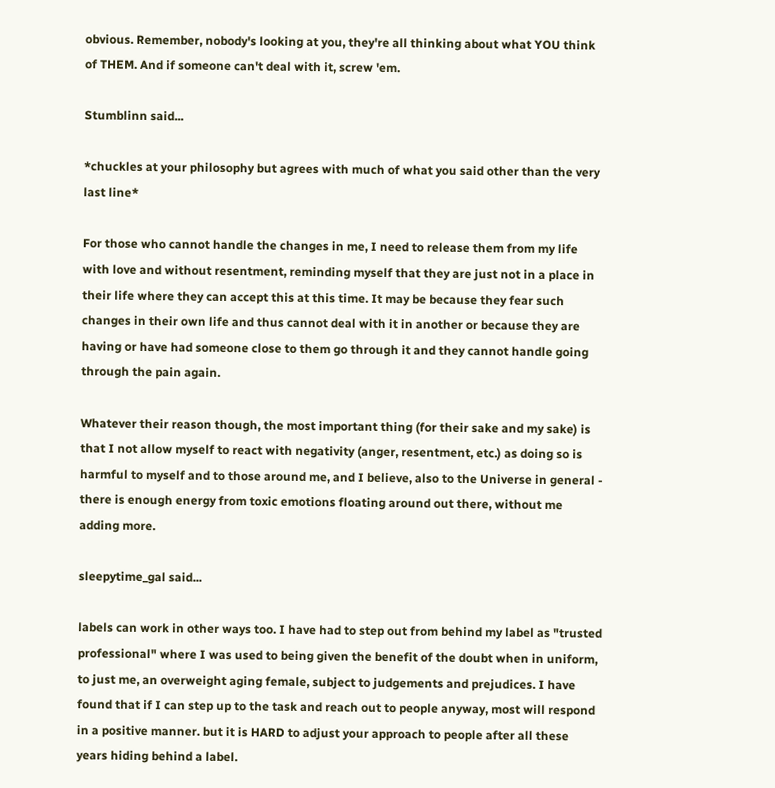obvious. Remember, nobody's looking at you, they're all thinking about what YOU think of THEM. And if someone can't deal with it, screw 'em.

Stumblinn said...

*chuckles at your philosophy but agrees with much of what you said other than the very last line*

For those who cannot handle the changes in me, I need to release them from my life with love and without resentment, reminding myself that they are just not in a place in their life where they can accept this at this time. It may be because they fear such changes in their own life and thus cannot deal with it in another or because they are having or have had someone close to them go through it and they cannot handle going through the pain again.

Whatever their reason though, the most important thing (for their sake and my sake) is that I not allow myself to react with negativity (anger, resentment, etc.) as doing so is harmful to myself and to those around me, and I believe, also to the Universe in general - there is enough energy from toxic emotions floating around out there, without me adding more.

sleepytime_gal said...

labels can work in other ways too. I have had to step out from behind my label as "trusted professional" where I was used to being given the benefit of the doubt when in uniform, to just me, an overweight aging female, subject to judgements and prejudices. I have found that if I can step up to the task and reach out to people anyway, most will respond in a positive manner. but it is HARD to adjust your approach to people after all these years hiding behind a label.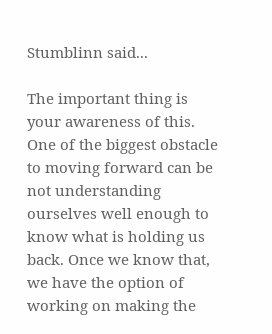Stumblinn said...

The important thing is your awareness of this. One of the biggest obstacle to moving forward can be not understanding ourselves well enough to know what is holding us back. Once we know that, we have the option of working on making the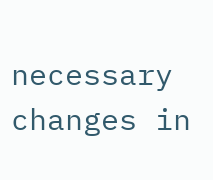necessary changes in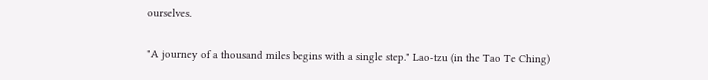ourselves.

"A journey of a thousand miles begins with a single step." Lao-tzu (in the Tao Te Ching)